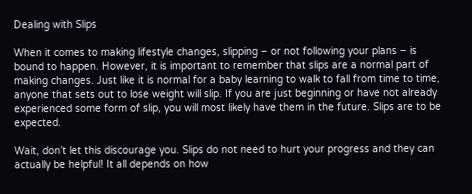Dealing with Slips

When it comes to making lifestyle changes, slipping – or not following your plans – is bound to happen. However, it is important to remember that slips are a normal part of making changes. Just like it is normal for a baby learning to walk to fall from time to time, anyone that sets out to lose weight will slip. If you are just beginning or have not already experienced some form of slip, you will most likely have them in the future. Slips are to be expected.

Wait, don’t let this discourage you. Slips do not need to hurt your progress and they can actually be helpful! It all depends on how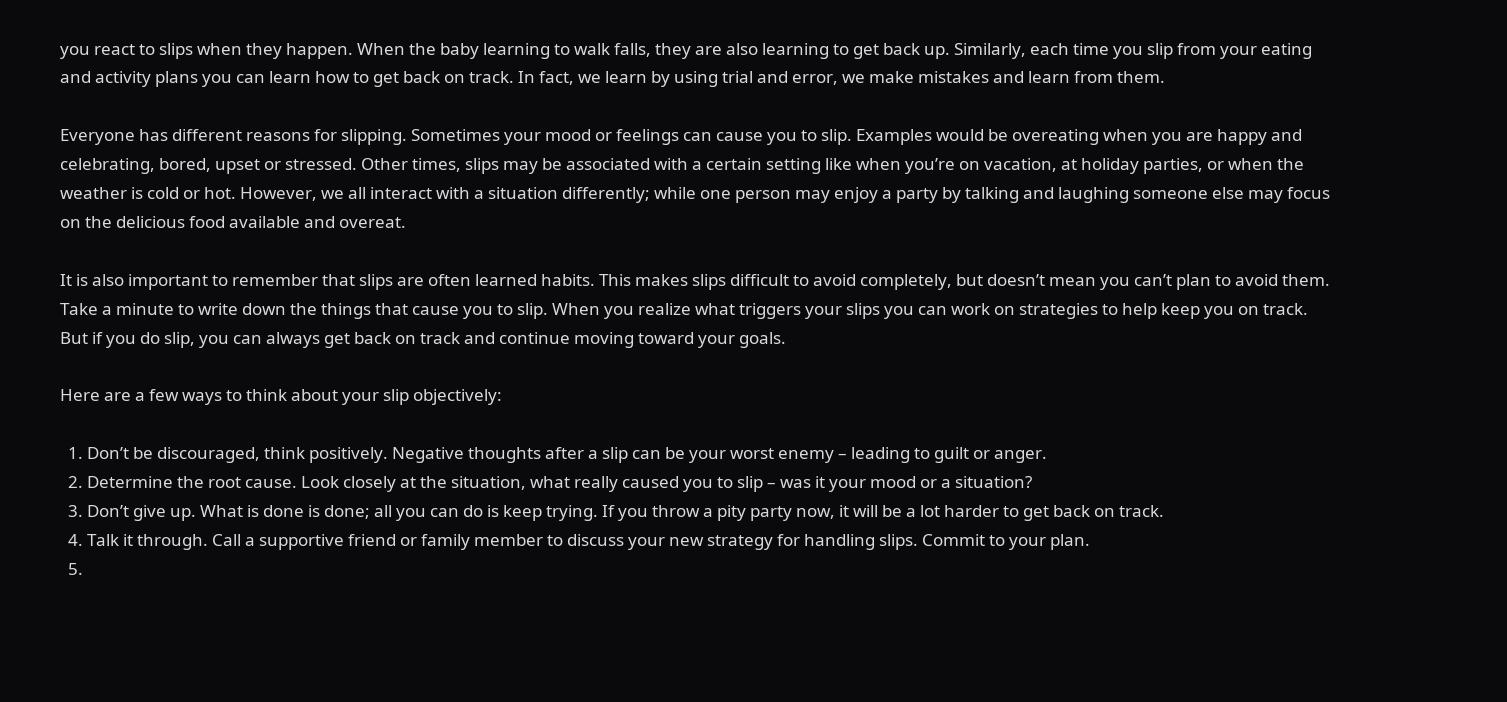you react to slips when they happen. When the baby learning to walk falls, they are also learning to get back up. Similarly, each time you slip from your eating and activity plans you can learn how to get back on track. In fact, we learn by using trial and error, we make mistakes and learn from them.

Everyone has different reasons for slipping. Sometimes your mood or feelings can cause you to slip. Examples would be overeating when you are happy and celebrating, bored, upset or stressed. Other times, slips may be associated with a certain setting like when you’re on vacation, at holiday parties, or when the weather is cold or hot. However, we all interact with a situation differently; while one person may enjoy a party by talking and laughing someone else may focus on the delicious food available and overeat.

It is also important to remember that slips are often learned habits. This makes slips difficult to avoid completely, but doesn’t mean you can’t plan to avoid them. Take a minute to write down the things that cause you to slip. When you realize what triggers your slips you can work on strategies to help keep you on track. But if you do slip, you can always get back on track and continue moving toward your goals.

Here are a few ways to think about your slip objectively:

  1. Don’t be discouraged, think positively. Negative thoughts after a slip can be your worst enemy – leading to guilt or anger.
  2. Determine the root cause. Look closely at the situation, what really caused you to slip – was it your mood or a situation?
  3. Don’t give up. What is done is done; all you can do is keep trying. If you throw a pity party now, it will be a lot harder to get back on track.
  4. Talk it through. Call a supportive friend or family member to discuss your new strategy for handling slips. Commit to your plan.
  5.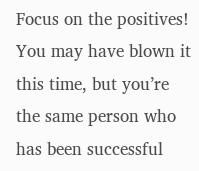Focus on the positives! You may have blown it this time, but you’re the same person who has been successful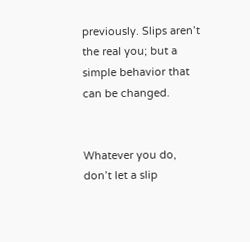previously. Slips aren’t the real you; but a simple behavior that can be changed.


Whatever you do, don’t let a slip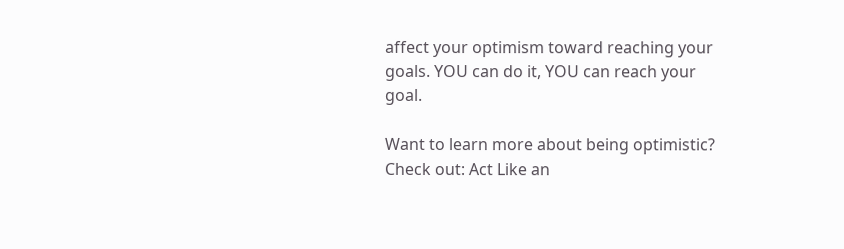affect your optimism toward reaching your goals. YOU can do it, YOU can reach your goal.

Want to learn more about being optimistic? Check out: Act Like an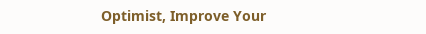Optimist, Improve Your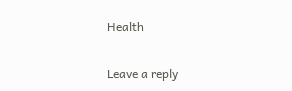Health

Leave a reply